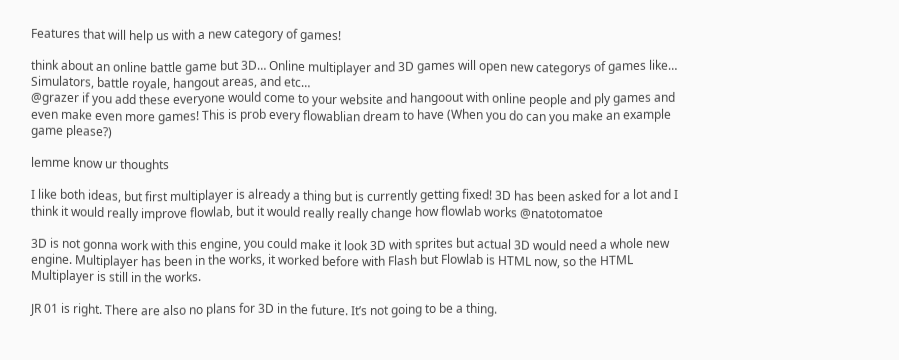Features that will help us with a new category of games!

think about an online battle game but 3D… Online multiplayer and 3D games will open new categorys of games like… Simulators, battle royale, hangout areas, and etc…
@grazer if you add these everyone would come to your website and hangoout with online people and ply games and even make even more games! This is prob every flowablian dream to have (When you do can you make an example game please?)

lemme know ur thoughts

I like both ideas, but first multiplayer is already a thing but is currently getting fixed! 3D has been asked for a lot and I think it would really improve flowlab, but it would really really change how flowlab works @natotomatoe

3D is not gonna work with this engine, you could make it look 3D with sprites but actual 3D would need a whole new engine. Multiplayer has been in the works, it worked before with Flash but Flowlab is HTML now, so the HTML Multiplayer is still in the works.

JR 01 is right. There are also no plans for 3D in the future. It’s not going to be a thing.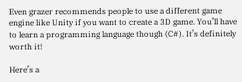Even grazer recommends people to use a different game engine like Unity if you want to create a 3D game. You’ll have to learn a programming language though (C#). It’s definitely worth it!

Here’s a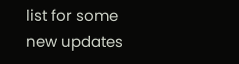list for some new updates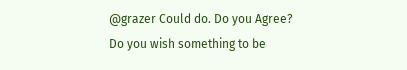@grazer Could do. Do you Agree? Do you wish something to be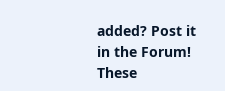added? Post it in the Forum! These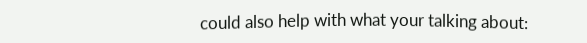could also help with what your talking about: